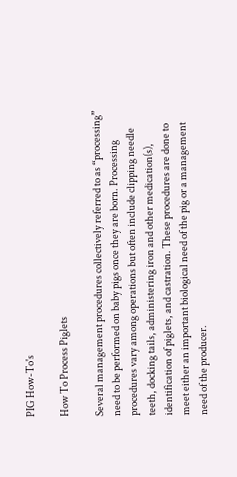PIG How-To's

How To Process Piglets

Several management procedures collectively referred to as “processing” need to be performed on baby pigs once they are born. Processing procedures vary among operations but often include clipping needle teeth, docking tails, administering iron and other medication(s), identification of piglets, and castration. These procedures are done to meet either an important biological need of the pig or a management need of the producer.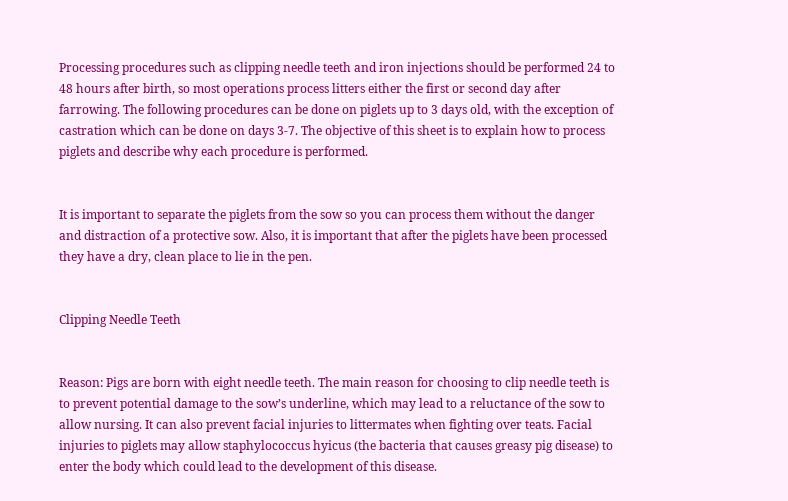Processing procedures such as clipping needle teeth and iron injections should be performed 24 to 48 hours after birth, so most operations process litters either the first or second day after farrowing. The following procedures can be done on piglets up to 3 days old, with the exception of castration which can be done on days 3-7. The objective of this sheet is to explain how to process piglets and describe why each procedure is performed.


It is important to separate the piglets from the sow so you can process them without the danger and distraction of a protective sow. Also, it is important that after the piglets have been processed they have a dry, clean place to lie in the pen.


Clipping Needle Teeth


Reason: Pigs are born with eight needle teeth. The main reason for choosing to clip needle teeth is to prevent potential damage to the sow’s underline, which may lead to a reluctance of the sow to allow nursing. It can also prevent facial injuries to littermates when fighting over teats. Facial injuries to piglets may allow staphylococcus hyicus (the bacteria that causes greasy pig disease) to enter the body which could lead to the development of this disease.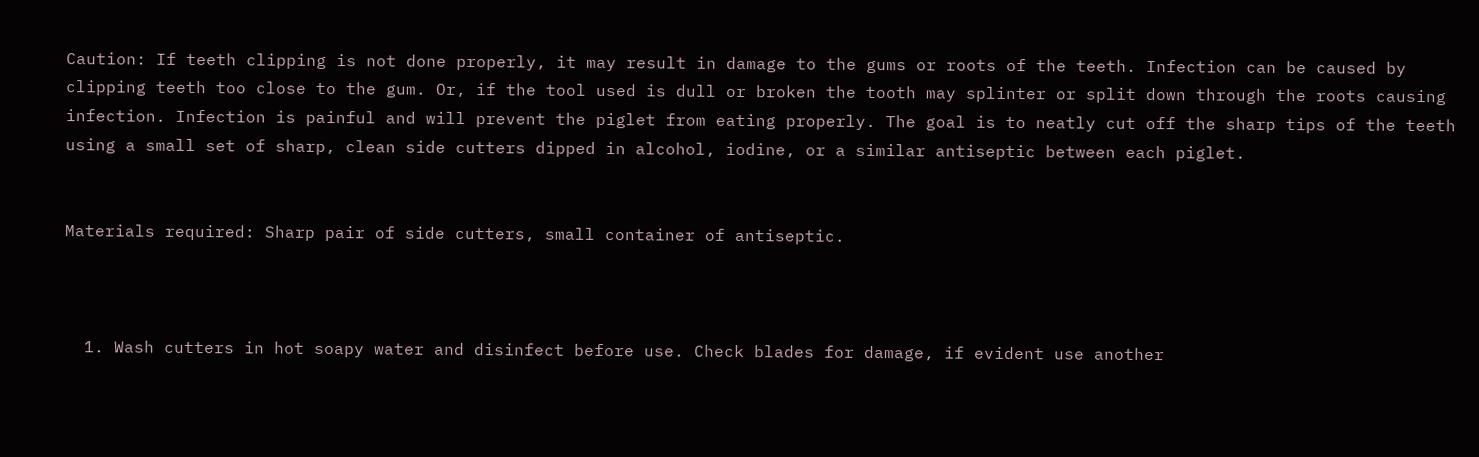Caution: If teeth clipping is not done properly, it may result in damage to the gums or roots of the teeth. Infection can be caused by clipping teeth too close to the gum. Or, if the tool used is dull or broken the tooth may splinter or split down through the roots causing infection. Infection is painful and will prevent the piglet from eating properly. The goal is to neatly cut off the sharp tips of the teeth using a small set of sharp, clean side cutters dipped in alcohol, iodine, or a similar antiseptic between each piglet.


Materials required: Sharp pair of side cutters, small container of antiseptic.



  1. Wash cutters in hot soapy water and disinfect before use. Check blades for damage, if evident use another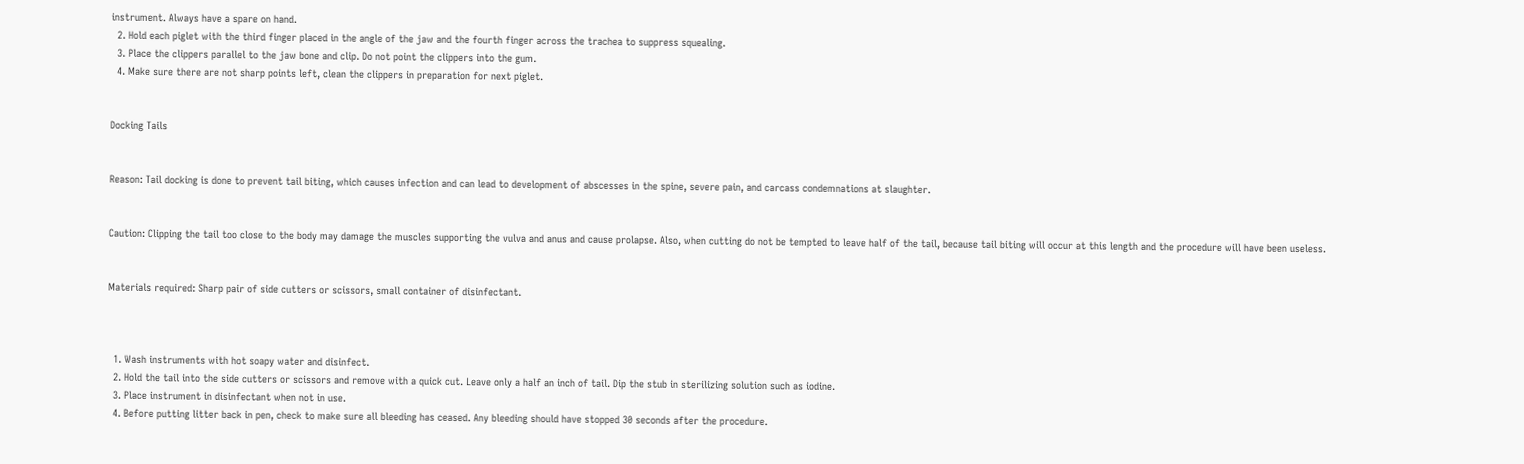instrument. Always have a spare on hand.
  2. Hold each piglet with the third finger placed in the angle of the jaw and the fourth finger across the trachea to suppress squealing.
  3. Place the clippers parallel to the jaw bone and clip. Do not point the clippers into the gum.
  4. Make sure there are not sharp points left, clean the clippers in preparation for next piglet.


Docking Tails


Reason: Tail docking is done to prevent tail biting, which causes infection and can lead to development of abscesses in the spine, severe pain, and carcass condemnations at slaughter.


Caution: Clipping the tail too close to the body may damage the muscles supporting the vulva and anus and cause prolapse. Also, when cutting do not be tempted to leave half of the tail, because tail biting will occur at this length and the procedure will have been useless.


Materials required: Sharp pair of side cutters or scissors, small container of disinfectant.



  1. Wash instruments with hot soapy water and disinfect.
  2. Hold the tail into the side cutters or scissors and remove with a quick cut. Leave only a half an inch of tail. Dip the stub in sterilizing solution such as iodine.
  3. Place instrument in disinfectant when not in use.
  4. Before putting litter back in pen, check to make sure all bleeding has ceased. Any bleeding should have stopped 30 seconds after the procedure.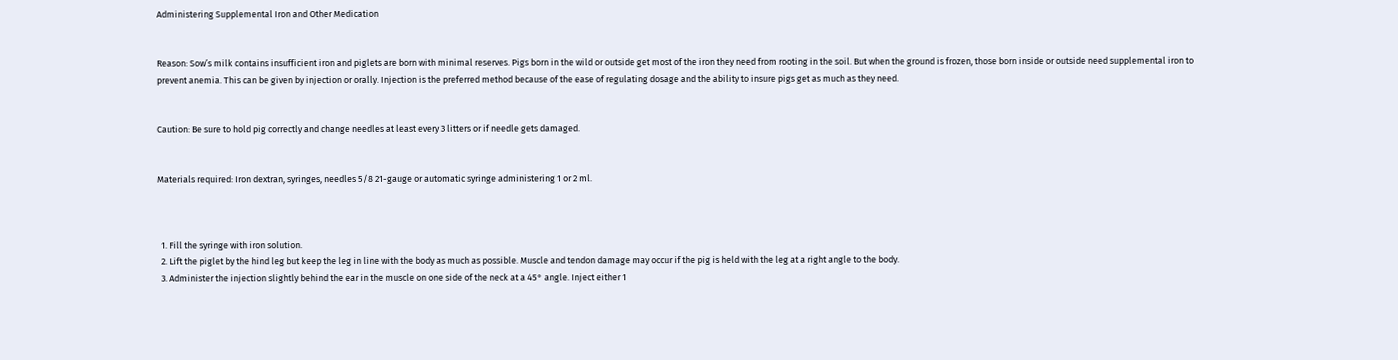Administering Supplemental Iron and Other Medication


Reason: Sow’s milk contains insufficient iron and piglets are born with minimal reserves. Pigs born in the wild or outside get most of the iron they need from rooting in the soil. But when the ground is frozen, those born inside or outside need supplemental iron to prevent anemia. This can be given by injection or orally. Injection is the preferred method because of the ease of regulating dosage and the ability to insure pigs get as much as they need.


Caution: Be sure to hold pig correctly and change needles at least every 3 litters or if needle gets damaged.


Materials required: Iron dextran, syringes, needles 5/8 21-gauge or automatic syringe administering 1 or 2 ml.



  1. Fill the syringe with iron solution.
  2. Lift the piglet by the hind leg but keep the leg in line with the body as much as possible. Muscle and tendon damage may occur if the pig is held with the leg at a right angle to the body.
  3. Administer the injection slightly behind the ear in the muscle on one side of the neck at a 45° angle. Inject either 1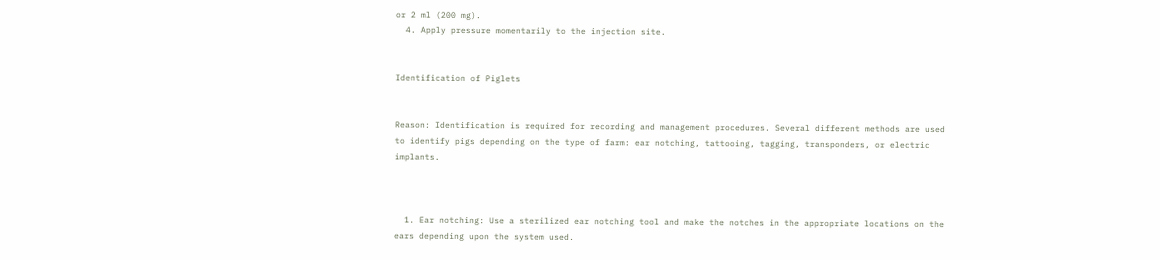or 2 ml (200 mg).
  4. Apply pressure momentarily to the injection site.


Identification of Piglets


Reason: Identification is required for recording and management procedures. Several different methods are used to identify pigs depending on the type of farm: ear notching, tattooing, tagging, transponders, or electric implants.



  1. Ear notching: Use a sterilized ear notching tool and make the notches in the appropriate locations on the ears depending upon the system used.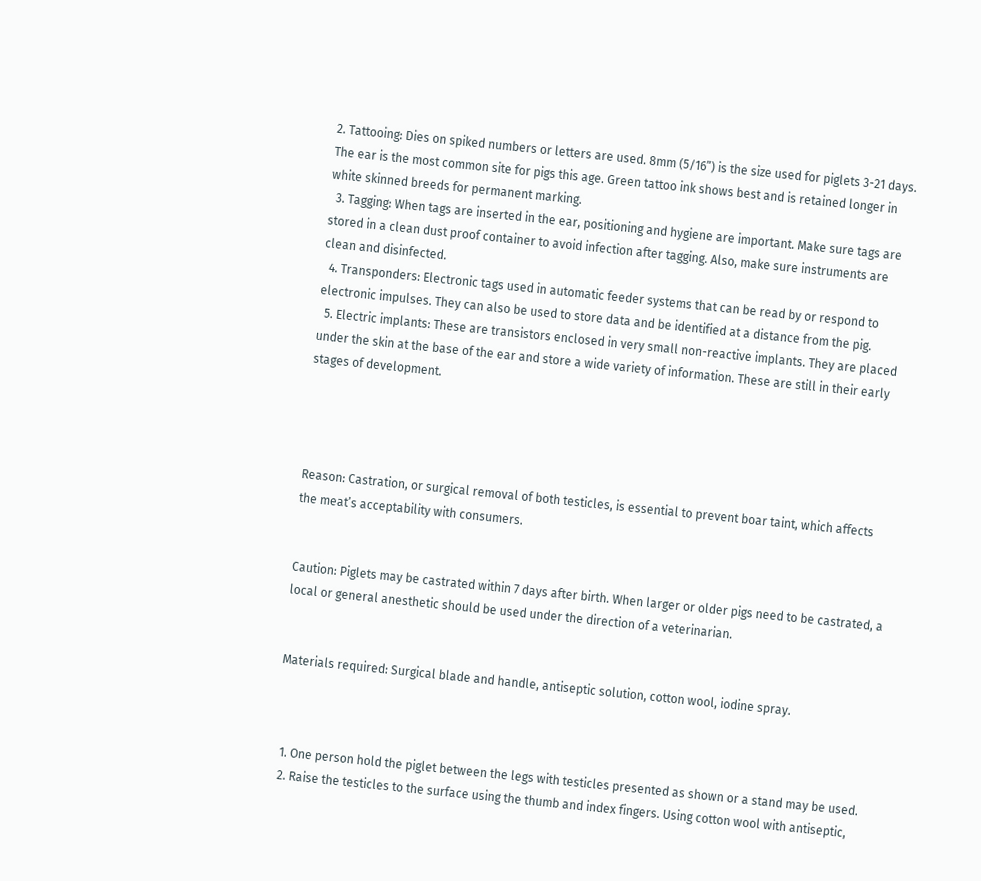2. Tattooing: Dies on spiked numbers or letters are used. 8mm (5/16”) is the size used for piglets 3-21 days. The ear is the most common site for pigs this age. Green tattoo ink shows best and is retained longer in white skinned breeds for permanent marking.
  3. Tagging: When tags are inserted in the ear, positioning and hygiene are important. Make sure tags are stored in a clean dust proof container to avoid infection after tagging. Also, make sure instruments are clean and disinfected.
  4. Transponders: Electronic tags used in automatic feeder systems that can be read by or respond to electronic impulses. They can also be used to store data and be identified at a distance from the pig.
  5. Electric implants: These are transistors enclosed in very small non-reactive implants. They are placed under the skin at the base of the ear and store a wide variety of information. These are still in their early stages of development.




Reason: Castration, or surgical removal of both testicles, is essential to prevent boar taint, which affects the meat’s acceptability with consumers.


Caution: Piglets may be castrated within 7 days after birth. When larger or older pigs need to be castrated, a local or general anesthetic should be used under the direction of a veterinarian.


Materials required: Surgical blade and handle, antiseptic solution, cotton wool, iodine spray.



  1. One person hold the piglet between the legs with testicles presented as shown or a stand may be used.
  2. Raise the testicles to the surface using the thumb and index fingers. Using cotton wool with antiseptic,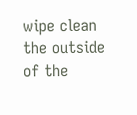wipe clean the outside of the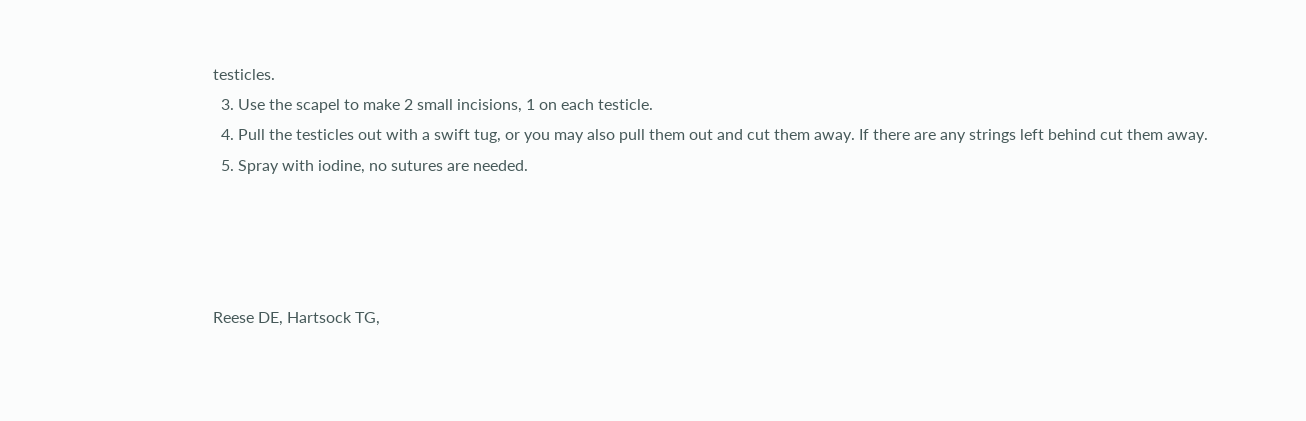testicles.
  3. Use the scapel to make 2 small incisions, 1 on each testicle.
  4. Pull the testicles out with a swift tug, or you may also pull them out and cut them away. If there are any strings left behind cut them away.
  5. Spray with iodine, no sutures are needed.




Reese DE, Hartsock TG,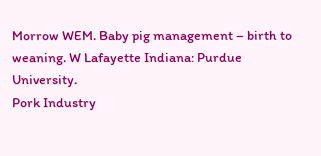Morrow WEM. Baby pig management – birth to weaning. W Lafayette Indiana: Purdue University.
Pork Industry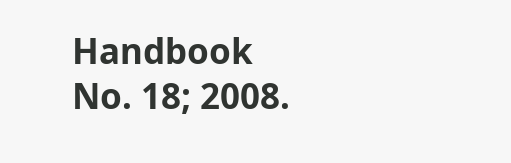Handbook No. 18; 2008.